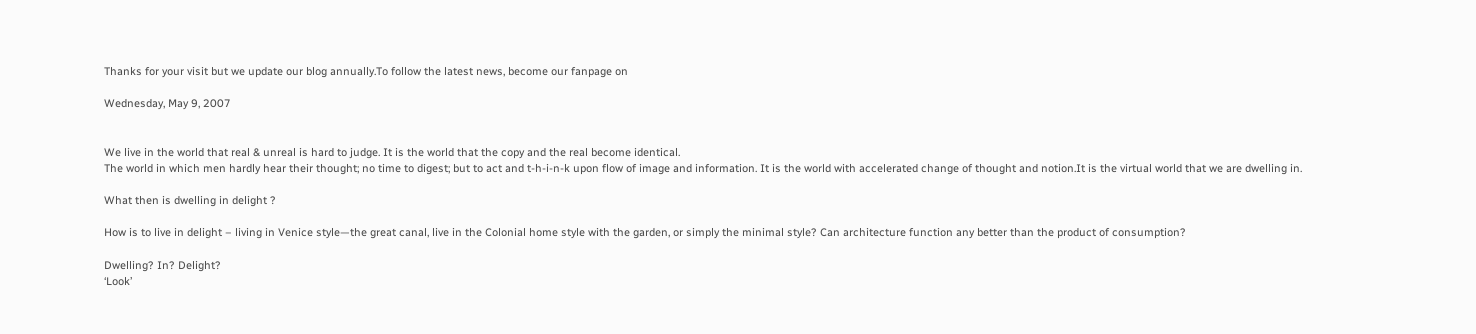Thanks for your visit but we update our blog annually.To follow the latest news, become our fanpage on

Wednesday, May 9, 2007


We live in the world that real & unreal is hard to judge. It is the world that the copy and the real become identical.
The world in which men hardly hear their thought; no time to digest; but to act and t-h-i-n-k upon flow of image and information. It is the world with accelerated change of thought and notion.It is the virtual world that we are dwelling in.

What then is dwelling in delight ?

How is to live in delight – living in Venice style—the great canal, live in the Colonial home style with the garden, or simply the minimal style? Can architecture function any better than the product of consumption?

Dwelling? In? Delight?
‘Look’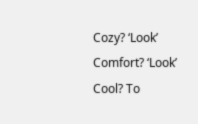Cozy? ‘Look’ Comfort? ‘Look’ Cool? To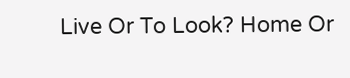Live Or To Look? Home Or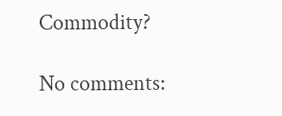Commodity?

No comments: